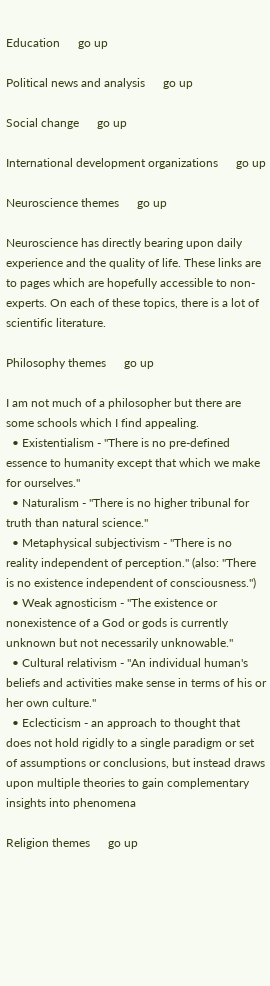Education      go up

Political news and analysis      go up

Social change      go up

International development organizations      go up

Neuroscience themes      go up

Neuroscience has directly bearing upon daily experience and the quality of life. These links are to pages which are hopefully accessible to non-experts. On each of these topics, there is a lot of scientific literature.

Philosophy themes      go up

I am not much of a philosopher but there are some schools which I find appealing.
  • Existentialism - "There is no pre-defined essence to humanity except that which we make for ourselves."
  • Naturalism - "There is no higher tribunal for truth than natural science."
  • Metaphysical subjectivism - "There is no reality independent of perception." (also: "There is no existence independent of consciousness.")
  • Weak agnosticism - "The existence or nonexistence of a God or gods is currently unknown but not necessarily unknowable."
  • Cultural relativism - "An individual human's beliefs and activities make sense in terms of his or her own culture."
  • Eclecticism - an approach to thought that does not hold rigidly to a single paradigm or set of assumptions or conclusions, but instead draws upon multiple theories to gain complementary insights into phenomena

Religion themes      go up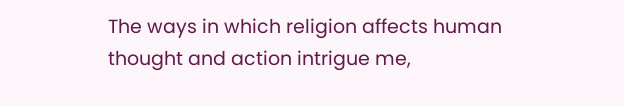The ways in which religion affects human thought and action intrigue me,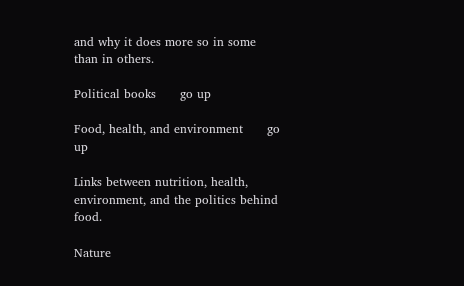and why it does more so in some than in others.

Political books      go up

Food, health, and environment      go up

Links between nutrition, health, environment, and the politics behind food.

Nature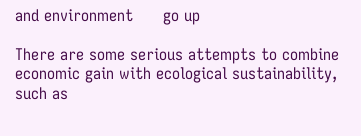and environment      go up

There are some serious attempts to combine economic gain with ecological sustainability, such as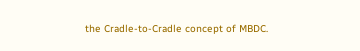the Cradle-to-Cradle concept of MBDC.